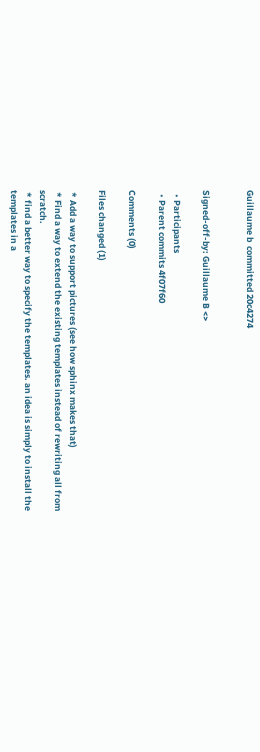Guillaume b  committed 20c4274


Signed-off-by: Guillaume B <>

  • Participants
  • Parent commits 4f07f60

Comments (0)

Files changed (1)

 * Add a way to support pictures (see how sphinx makes that)
 * Find a way to extend the existing templates instead of rewriting all from scratch.
 * find a better way to specify the templates. an idea is simply to install the templates in a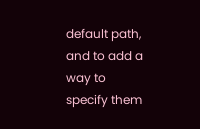default path, and to add a way to specify them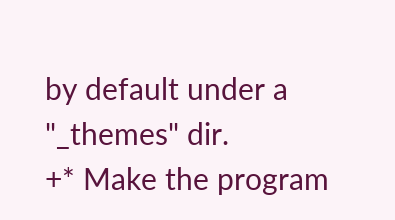by default under a "_themes" dir.
+* Make the program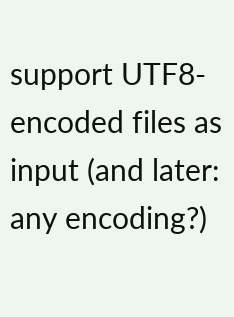support UTF8-encoded files as input (and later: any encoding?)